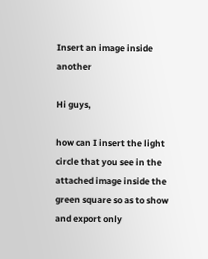Insert an image inside another

Hi guys,

how can I insert the light circle that you see in the attached image inside the green square so as to show and export only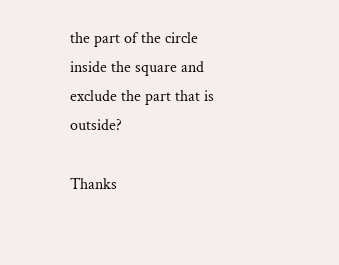the part of the circle inside the square and exclude the part that is outside?

Thanks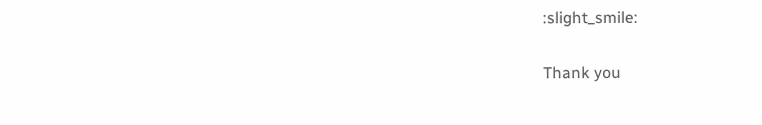:slight_smile:

Thank you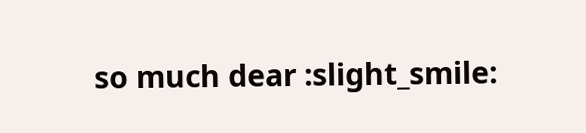so much dear :slight_smile: